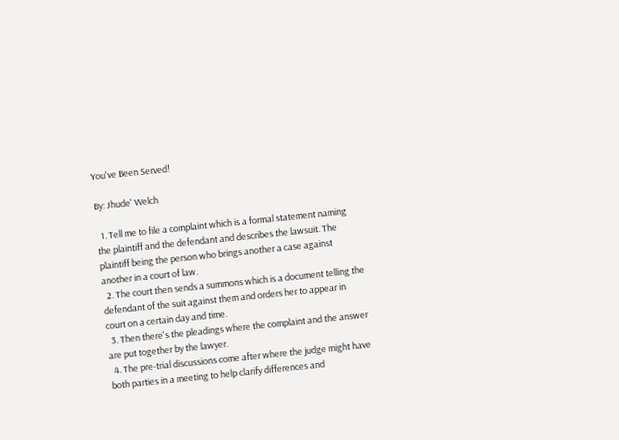You've Been Served!

By: Jhude' Welch

  1. Tell me to file a complaint which is a formal statement naming the plaintiff and the defendant and describes the lawsuit. The plaintiff being the person who brings another a case against another in a court of law.
  2. The court then sends a summons which is a document telling the defendant of the suit against them and orders her to appear in court on a certain day and time.
  3. Then there's the pleadings where the complaint and the answer are put together by the lawyer.
  4. The pre-trial discussions come after where the judge might have both parties in a meeting to help clarify differences and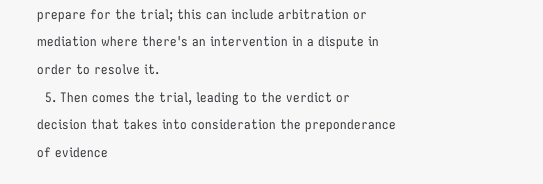prepare for the trial; this can include arbitration or mediation where there's an intervention in a dispute in order to resolve it.
  5. Then comes the trial, leading to the verdict or decision that takes into consideration the preponderance of evidence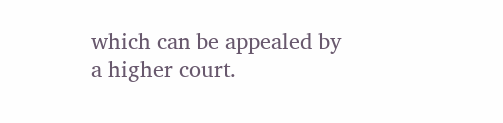which can be appealed by a higher court.